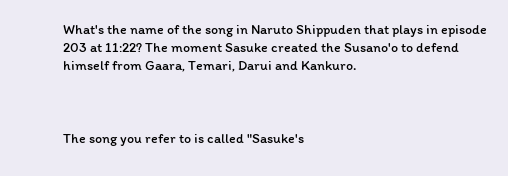What's the name of the song in Naruto Shippuden that plays in episode 203 at 11:22? The moment Sasuke created the Susano'o to defend himself from Gaara, Temari, Darui and Kankuro.



The song you refer to is called "Sasuke's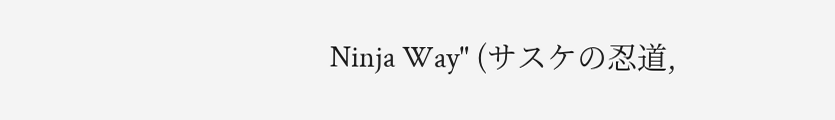Ninja Way" (サスケの忍道,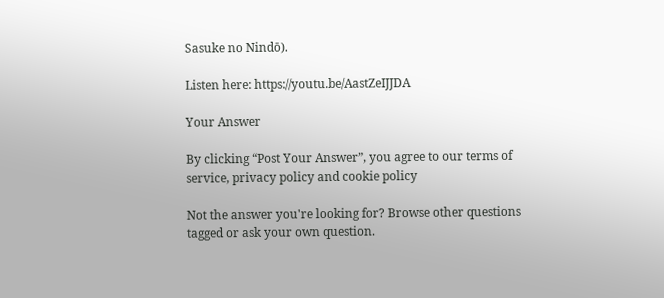Sasuke no Nindō).

Listen here: https://youtu.be/AastZeIJJDA

Your Answer

By clicking “Post Your Answer”, you agree to our terms of service, privacy policy and cookie policy

Not the answer you're looking for? Browse other questions tagged or ask your own question.